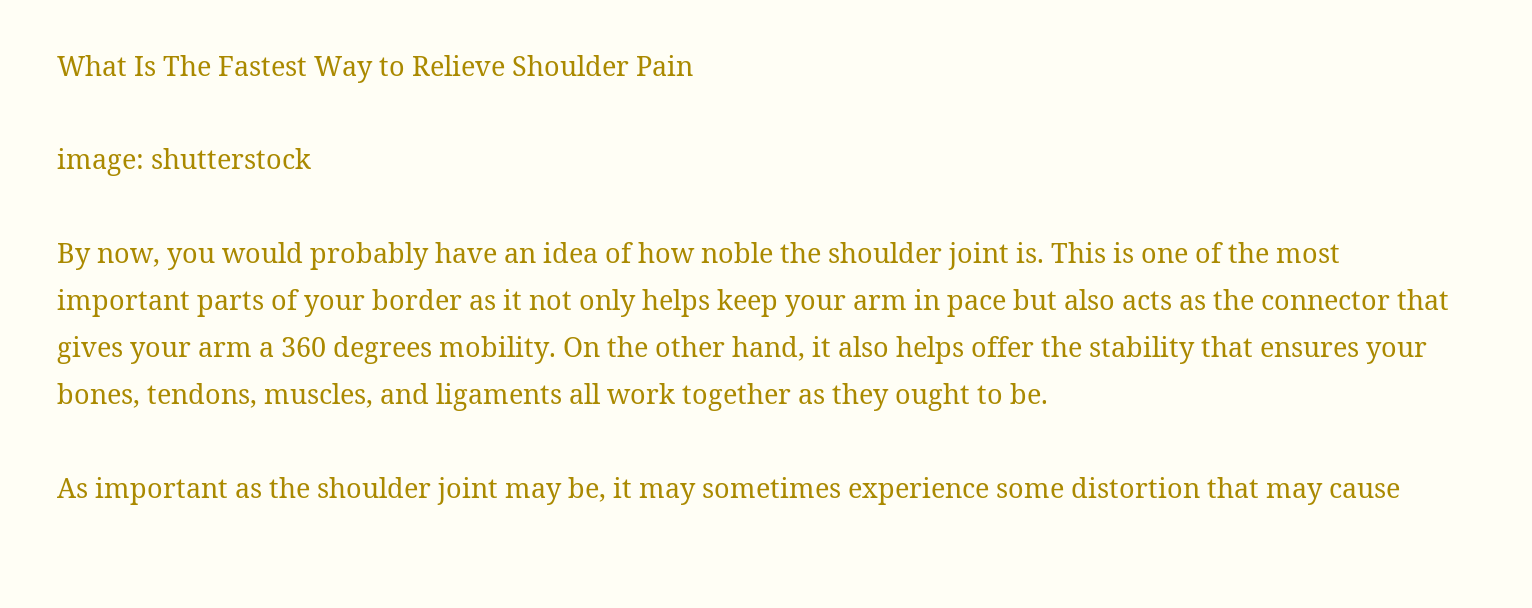What Is The Fastest Way to Relieve Shoulder Pain

image: shutterstock

By now, you would probably have an idea of how noble the shoulder joint is. This is one of the most important parts of your border as it not only helps keep your arm in pace but also acts as the connector that gives your arm a 360 degrees mobility. On the other hand, it also helps offer the stability that ensures your bones, tendons, muscles, and ligaments all work together as they ought to be.

As important as the shoulder joint may be, it may sometimes experience some distortion that may cause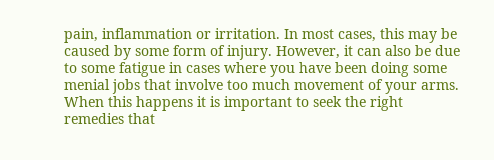pain, inflammation or irritation. In most cases, this may be caused by some form of injury. However, it can also be due to some fatigue in cases where you have been doing some menial jobs that involve too much movement of your arms. When this happens it is important to seek the right remedies that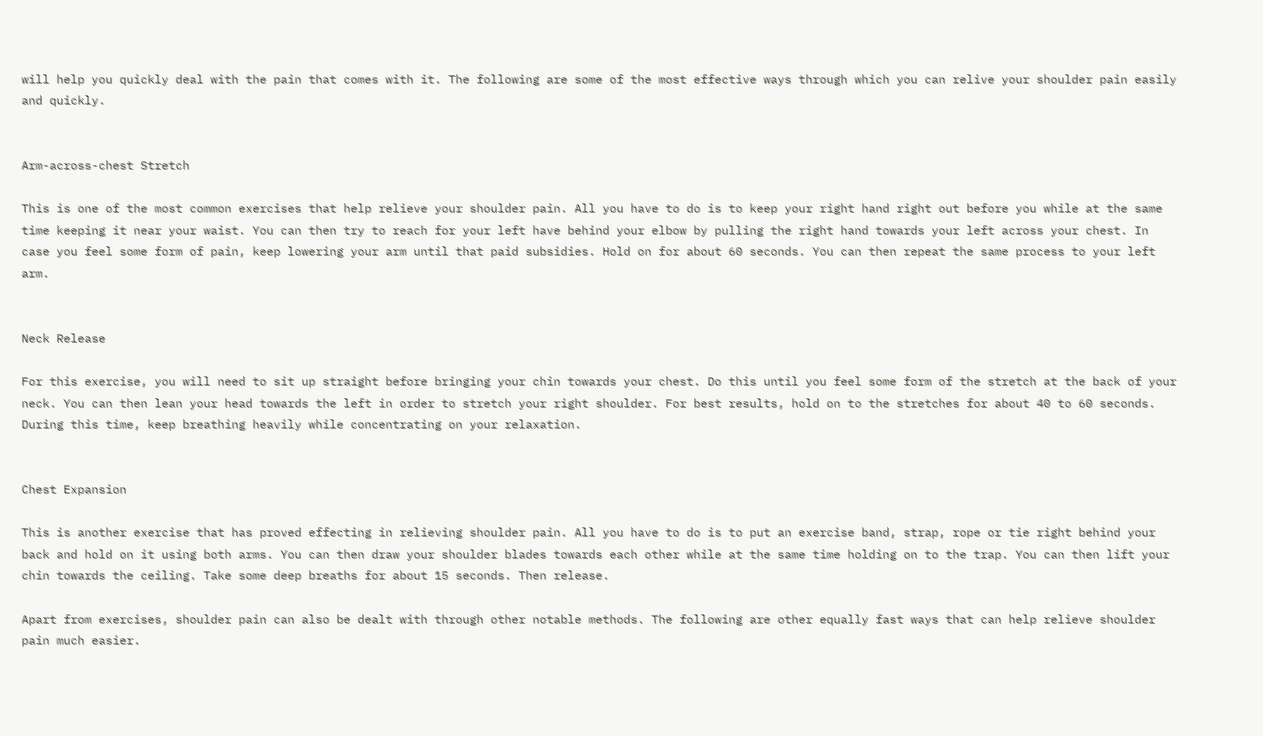will help you quickly deal with the pain that comes with it. The following are some of the most effective ways through which you can relive your shoulder pain easily and quickly.


Arm-across-chest Stretch

This is one of the most common exercises that help relieve your shoulder pain. All you have to do is to keep your right hand right out before you while at the same time keeping it near your waist. You can then try to reach for your left have behind your elbow by pulling the right hand towards your left across your chest. In case you feel some form of pain, keep lowering your arm until that paid subsidies. Hold on for about 60 seconds. You can then repeat the same process to your left arm.


Neck Release

For this exercise, you will need to sit up straight before bringing your chin towards your chest. Do this until you feel some form of the stretch at the back of your neck. You can then lean your head towards the left in order to stretch your right shoulder. For best results, hold on to the stretches for about 40 to 60 seconds. During this time, keep breathing heavily while concentrating on your relaxation.


Chest Expansion

This is another exercise that has proved effecting in relieving shoulder pain. All you have to do is to put an exercise band, strap, rope or tie right behind your back and hold on it using both arms. You can then draw your shoulder blades towards each other while at the same time holding on to the trap. You can then lift your chin towards the ceiling. Take some deep breaths for about 15 seconds. Then release.

Apart from exercises, shoulder pain can also be dealt with through other notable methods. The following are other equally fast ways that can help relieve shoulder pain much easier.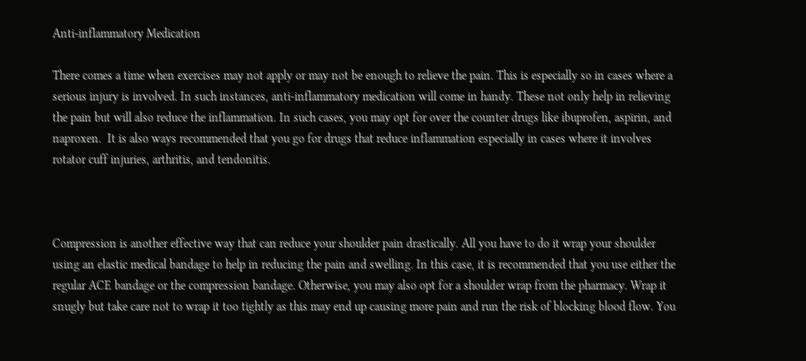Anti-inflammatory Medication

There comes a time when exercises may not apply or may not be enough to relieve the pain. This is especially so in cases where a serious injury is involved. In such instances, anti-inflammatory medication will come in handy. These not only help in relieving the pain but will also reduce the inflammation. In such cases, you may opt for over the counter drugs like ibuprofen, aspirin, and naproxen.  It is also ways recommended that you go for drugs that reduce inflammation especially in cases where it involves rotator cuff injuries, arthritis, and tendonitis.



Compression is another effective way that can reduce your shoulder pain drastically. All you have to do it wrap your shoulder using an elastic medical bandage to help in reducing the pain and swelling. In this case, it is recommended that you use either the regular ACE bandage or the compression bandage. Otherwise, you may also opt for a shoulder wrap from the pharmacy. Wrap it snugly but take care not to wrap it too tightly as this may end up causing more pain and run the risk of blocking blood flow. You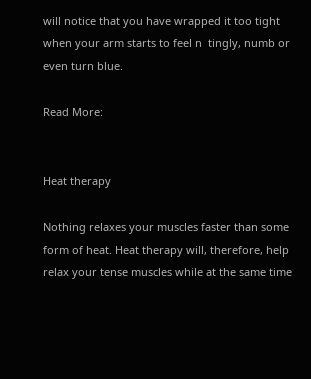will notice that you have wrapped it too tight when your arm starts to feel n  tingly, numb or even turn blue.

Read More:


Heat therapy

Nothing relaxes your muscles faster than some form of heat. Heat therapy will, therefore, help relax your tense muscles while at the same time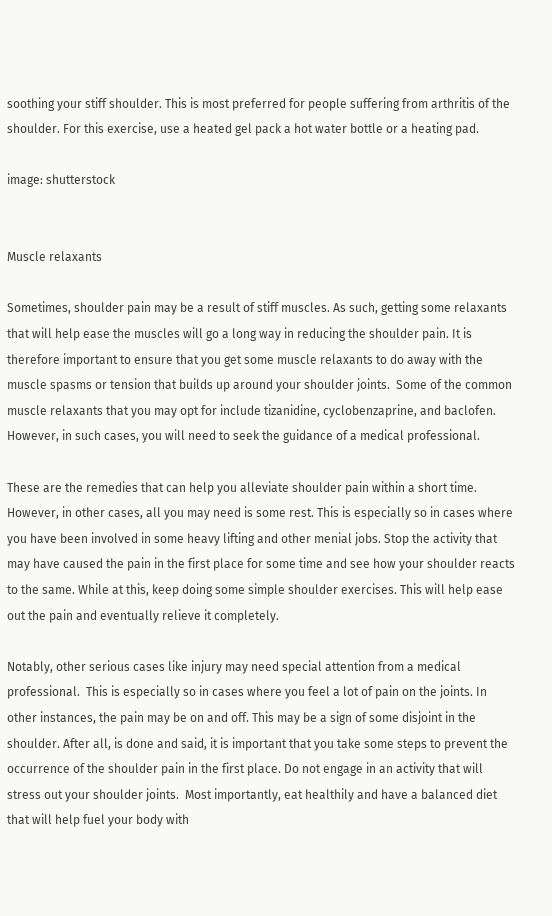soothing your stiff shoulder. This is most preferred for people suffering from arthritis of the shoulder. For this exercise, use a heated gel pack a hot water bottle or a heating pad.

image: shutterstock


Muscle relaxants

Sometimes, shoulder pain may be a result of stiff muscles. As such, getting some relaxants that will help ease the muscles will go a long way in reducing the shoulder pain. It is therefore important to ensure that you get some muscle relaxants to do away with the muscle spasms or tension that builds up around your shoulder joints.  Some of the common muscle relaxants that you may opt for include tizanidine, cyclobenzaprine, and baclofen. However, in such cases, you will need to seek the guidance of a medical professional.

These are the remedies that can help you alleviate shoulder pain within a short time. However, in other cases, all you may need is some rest. This is especially so in cases where you have been involved in some heavy lifting and other menial jobs. Stop the activity that may have caused the pain in the first place for some time and see how your shoulder reacts to the same. While at this, keep doing some simple shoulder exercises. This will help ease out the pain and eventually relieve it completely.

Notably, other serious cases like injury may need special attention from a medical professional.  This is especially so in cases where you feel a lot of pain on the joints. In other instances, the pain may be on and off. This may be a sign of some disjoint in the shoulder. After all, is done and said, it is important that you take some steps to prevent the occurrence of the shoulder pain in the first place. Do not engage in an activity that will stress out your shoulder joints.  Most importantly, eat healthily and have a balanced diet that will help fuel your body with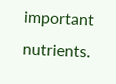important nutrients.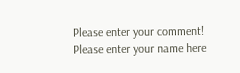Please enter your comment!
Please enter your name here